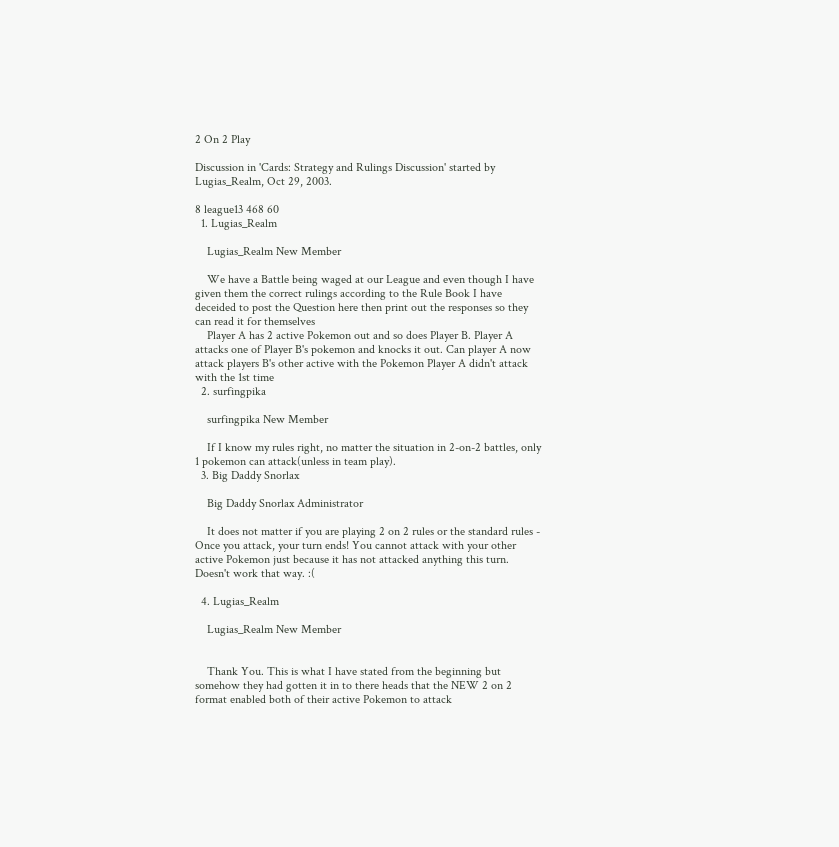2 On 2 Play

Discussion in 'Cards: Strategy and Rulings Discussion' started by Lugias_Realm, Oct 29, 2003.

8 league13 468 60
  1. Lugias_Realm

    Lugias_Realm New Member

    We have a Battle being waged at our League and even though I have given them the correct rulings according to the Rule Book I have deceided to post the Question here then print out the responses so they can read it for themselves
    Player A has 2 active Pokemon out and so does Player B. Player A attacks one of Player B's pokemon and knocks it out. Can player A now attack players B's other active with the Pokemon Player A didn't attack with the 1st time
  2. surfingpika

    surfingpika New Member

    If I know my rules right, no matter the situation in 2-on-2 battles, only 1 pokemon can attack(unless in team play).
  3. Big Daddy Snorlax

    Big Daddy Snorlax Administrator

    It does not matter if you are playing 2 on 2 rules or the standard rules - Once you attack, your turn ends! You cannot attack with your other active Pokemon just because it has not attacked anything this turn. Doesn't work that way. :(

  4. Lugias_Realm

    Lugias_Realm New Member


    Thank You. This is what I have stated from the beginning but somehow they had gotten it in to there heads that the NEW 2 on 2 format enabled both of their active Pokemon to attack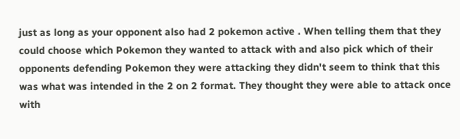just as long as your opponent also had 2 pokemon active . When telling them that they could choose which Pokemon they wanted to attack with and also pick which of their opponents defending Pokemon they were attacking they didn't seem to think that this was what was intended in the 2 on 2 format. They thought they were able to attack once with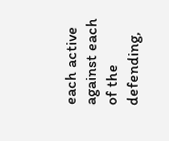each active against each of the defending,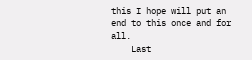this I hope will put an end to this once and for all.
    Last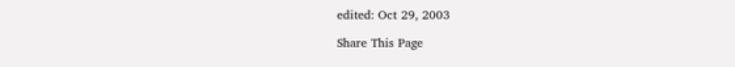edited: Oct 29, 2003

Share This Page